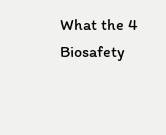What the 4 Biosafety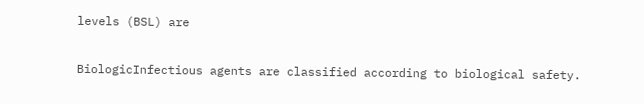levels (BSL) are

BiologicInfectious agents are classified according to biological safety.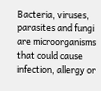Bacteria, viruses, parasites and fungi are microorganisms that could cause infection, allergy or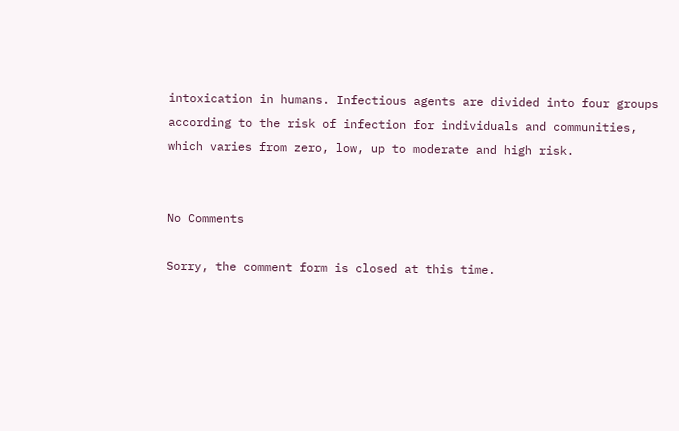intoxication in humans. Infectious agents are divided into four groups according to the risk of infection for individuals and communities, which varies from zero, low, up to moderate and high risk.


No Comments

Sorry, the comment form is closed at this time.